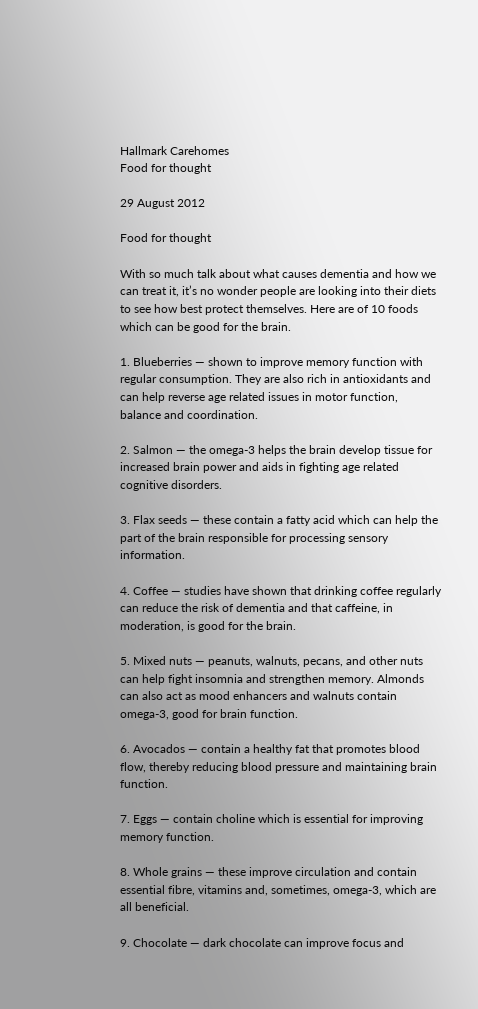Hallmark Carehomes
Food for thought

29 August 2012

Food for thought

With so much talk about what causes dementia and how we can treat it, it’s no wonder people are looking into their diets to see how best protect themselves. Here are of 10 foods which can be good for the brain.

1. Blueberries — shown to improve memory function with regular consumption. They are also rich in antioxidants and can help reverse age related issues in motor function, balance and coordination.

2. Salmon — the omega-3 helps the brain develop tissue for increased brain power and aids in fighting age related cognitive disorders.

3. Flax seeds — these contain a fatty acid which can help the part of the brain responsible for processing sensory information.

4. Coffee — studies have shown that drinking coffee regularly can reduce the risk of dementia and that caffeine, in moderation, is good for the brain.

5. Mixed nuts — peanuts, walnuts, pecans, and other nuts can help fight insomnia and strengthen memory. Almonds can also act as mood enhancers and walnuts contain omega-3, good for brain function.

6. Avocados — contain a healthy fat that promotes blood flow, thereby reducing blood pressure and maintaining brain function.

7. Eggs — contain choline which is essential for improving memory function.

8. Whole grains — these improve circulation and contain essential fibre, vitamins and, sometimes, omega-3, which are all beneficial.

9. Chocolate — dark chocolate can improve focus and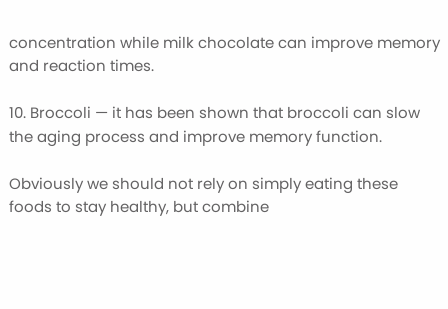concentration while milk chocolate can improve memory and reaction times.

10. Broccoli — it has been shown that broccoli can slow the aging process and improve memory function.

Obviously we should not rely on simply eating these foods to stay healthy, but combine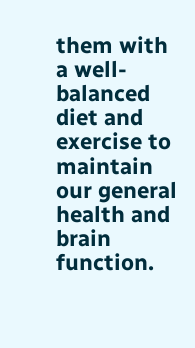them with a well-balanced diet and exercise to maintain our general health and brain function.